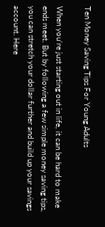Ten Money Saving Tips For Young Adults

When you’re just starting out in life, it can be hard to make ends meet. But by following a few simple money saving tips, you can stretch your dollar further and build up your savings account. Here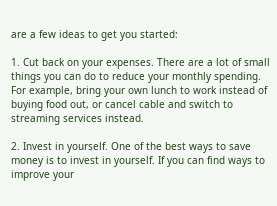are a few ideas to get you started:

1. Cut back on your expenses. There are a lot of small things you can do to reduce your monthly spending. For example, bring your own lunch to work instead of buying food out, or cancel cable and switch to streaming services instead.

2. Invest in yourself. One of the best ways to save money is to invest in yourself. If you can find ways to improve your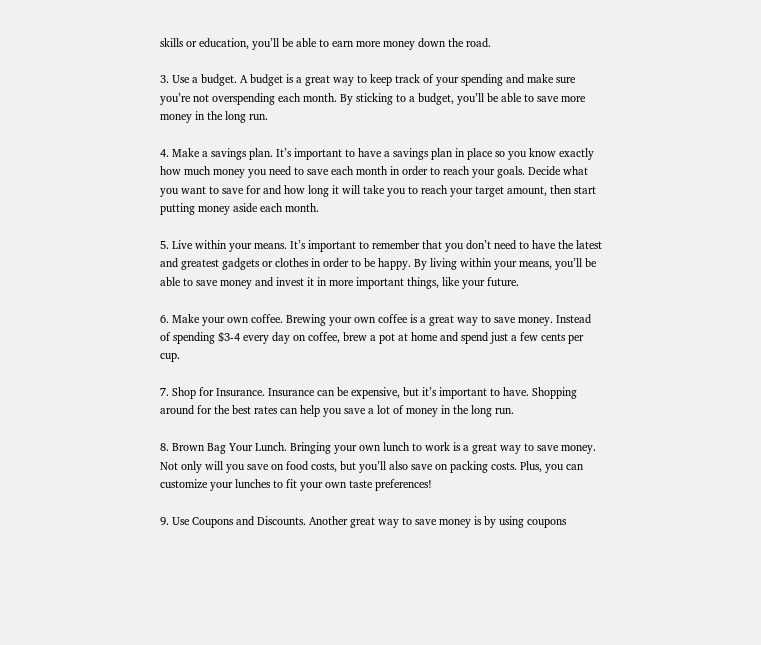skills or education, you’ll be able to earn more money down the road.

3. Use a budget. A budget is a great way to keep track of your spending and make sure you’re not overspending each month. By sticking to a budget, you’ll be able to save more money in the long run.

4. Make a savings plan. It’s important to have a savings plan in place so you know exactly how much money you need to save each month in order to reach your goals. Decide what you want to save for and how long it will take you to reach your target amount, then start putting money aside each month.

5. Live within your means. It’s important to remember that you don’t need to have the latest and greatest gadgets or clothes in order to be happy. By living within your means, you’ll be able to save money and invest it in more important things, like your future.

6. Make your own coffee. Brewing your own coffee is a great way to save money. Instead of spending $3-4 every day on coffee, brew a pot at home and spend just a few cents per cup.

7. Shop for Insurance. Insurance can be expensive, but it’s important to have. Shopping around for the best rates can help you save a lot of money in the long run.

8. Brown Bag Your Lunch. Bringing your own lunch to work is a great way to save money. Not only will you save on food costs, but you’ll also save on packing costs. Plus, you can customize your lunches to fit your own taste preferences!

9. Use Coupons and Discounts. Another great way to save money is by using coupons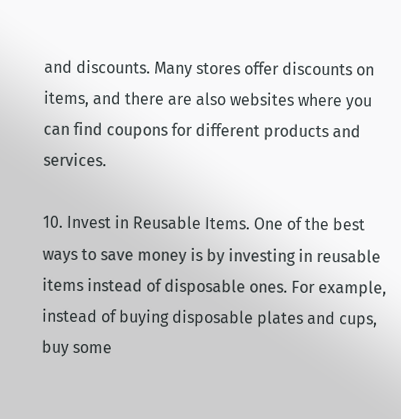and discounts. Many stores offer discounts on items, and there are also websites where you can find coupons for different products and services.

10. Invest in Reusable Items. One of the best ways to save money is by investing in reusable items instead of disposable ones. For example, instead of buying disposable plates and cups, buy some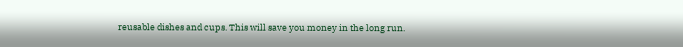reusable dishes and cups. This will save you money in the long run.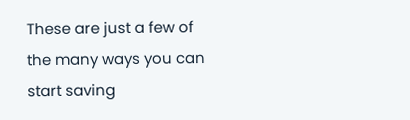These are just a few of the many ways you can start saving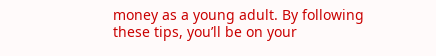money as a young adult. By following these tips, you’ll be on your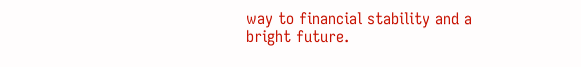way to financial stability and a bright future.